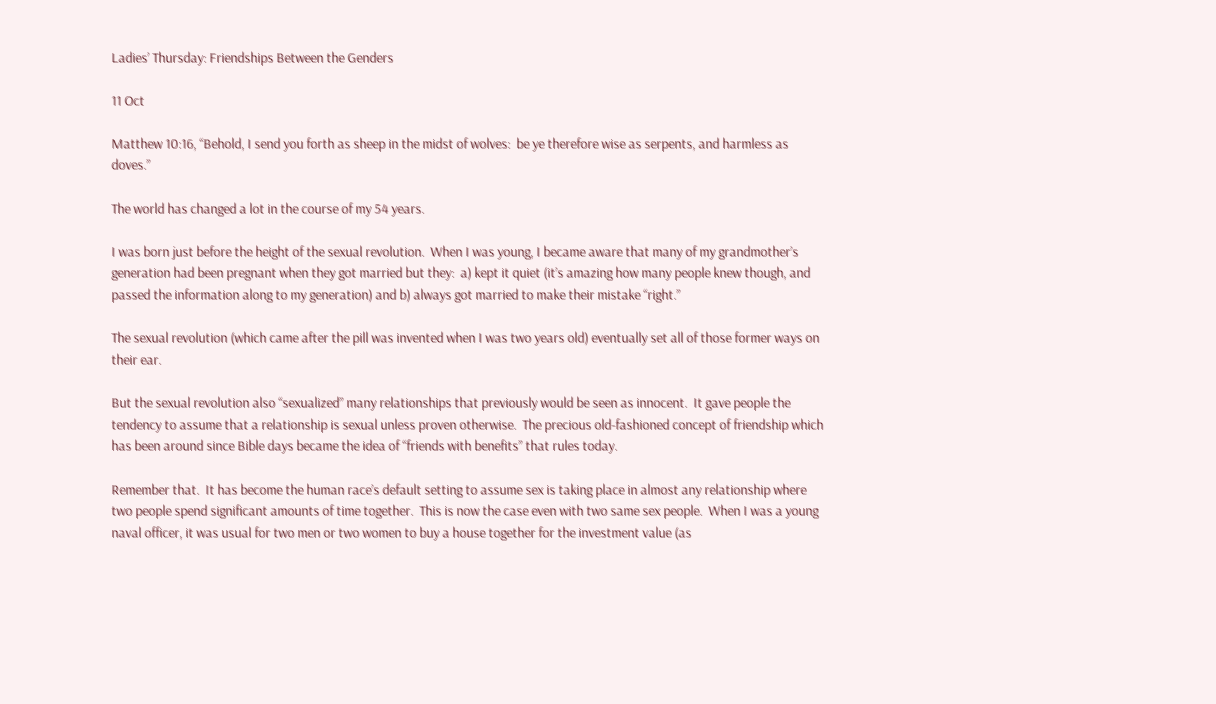Ladies’ Thursday: Friendships Between the Genders

11 Oct

Matthew 10:16, “Behold, I send you forth as sheep in the midst of wolves:  be ye therefore wise as serpents, and harmless as doves.”

The world has changed a lot in the course of my 54 years.

I was born just before the height of the sexual revolution.  When I was young, I became aware that many of my grandmother’s generation had been pregnant when they got married but they:  a) kept it quiet (it’s amazing how many people knew though, and passed the information along to my generation) and b) always got married to make their mistake “right.”

The sexual revolution (which came after the pill was invented when I was two years old) eventually set all of those former ways on their ear.

But the sexual revolution also “sexualized” many relationships that previously would be seen as innocent.  It gave people the tendency to assume that a relationship is sexual unless proven otherwise.  The precious old-fashioned concept of friendship which has been around since Bible days became the idea of “friends with benefits” that rules today.

Remember that.  It has become the human race’s default setting to assume sex is taking place in almost any relationship where two people spend significant amounts of time together.  This is now the case even with two same sex people.  When I was a young naval officer, it was usual for two men or two women to buy a house together for the investment value (as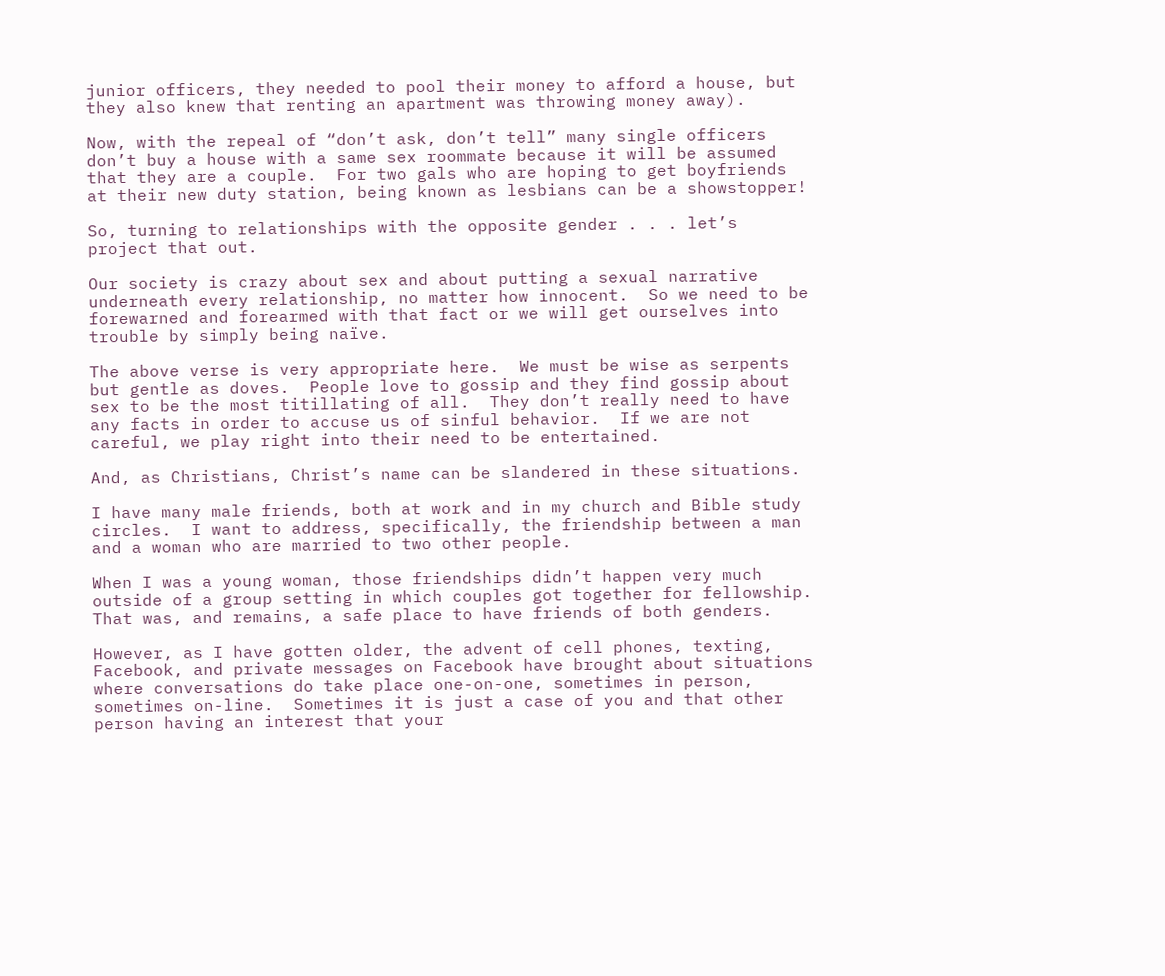junior officers, they needed to pool their money to afford a house, but they also knew that renting an apartment was throwing money away).

Now, with the repeal of “don’t ask, don’t tell” many single officers don’t buy a house with a same sex roommate because it will be assumed that they are a couple.  For two gals who are hoping to get boyfriends at their new duty station, being known as lesbians can be a showstopper!

So, turning to relationships with the opposite gender . . . let’s project that out.

Our society is crazy about sex and about putting a sexual narrative underneath every relationship, no matter how innocent.  So we need to be forewarned and forearmed with that fact or we will get ourselves into trouble by simply being naïve.

The above verse is very appropriate here.  We must be wise as serpents but gentle as doves.  People love to gossip and they find gossip about sex to be the most titillating of all.  They don’t really need to have any facts in order to accuse us of sinful behavior.  If we are not careful, we play right into their need to be entertained.

And, as Christians, Christ’s name can be slandered in these situations.

I have many male friends, both at work and in my church and Bible study circles.  I want to address, specifically, the friendship between a man and a woman who are married to two other people.

When I was a young woman, those friendships didn’t happen very much outside of a group setting in which couples got together for fellowship.  That was, and remains, a safe place to have friends of both genders.

However, as I have gotten older, the advent of cell phones, texting, Facebook, and private messages on Facebook have brought about situations where conversations do take place one-on-one, sometimes in person, sometimes on-line.  Sometimes it is just a case of you and that other person having an interest that your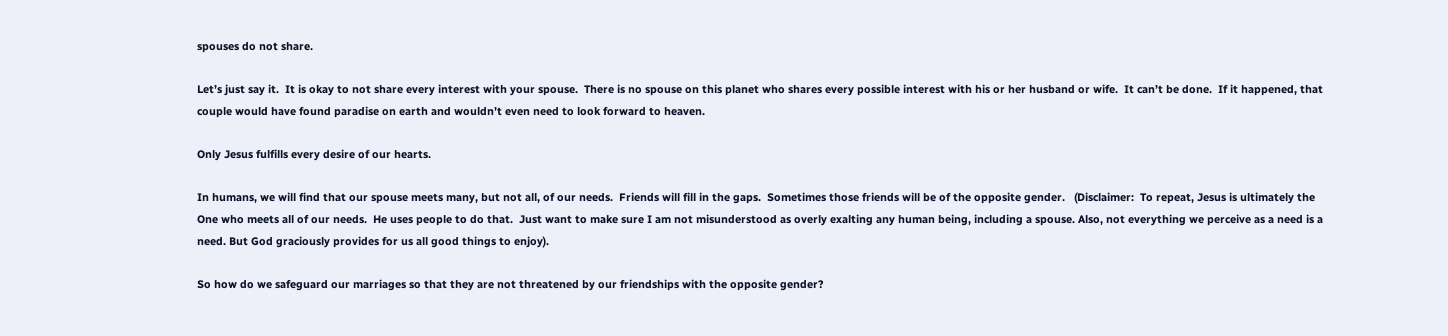spouses do not share.

Let’s just say it.  It is okay to not share every interest with your spouse.  There is no spouse on this planet who shares every possible interest with his or her husband or wife.  It can’t be done.  If it happened, that couple would have found paradise on earth and wouldn’t even need to look forward to heaven.

Only Jesus fulfills every desire of our hearts.

In humans, we will find that our spouse meets many, but not all, of our needs.  Friends will fill in the gaps.  Sometimes those friends will be of the opposite gender.   (Disclaimer:  To repeat, Jesus is ultimately the One who meets all of our needs.  He uses people to do that.  Just want to make sure I am not misunderstood as overly exalting any human being, including a spouse. Also, not everything we perceive as a need is a need. But God graciously provides for us all good things to enjoy).

So how do we safeguard our marriages so that they are not threatened by our friendships with the opposite gender?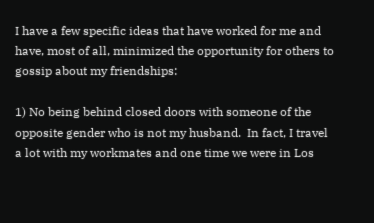I have a few specific ideas that have worked for me and have, most of all, minimized the opportunity for others to gossip about my friendships:

1) No being behind closed doors with someone of the opposite gender who is not my husband.  In fact, I travel a lot with my workmates and one time we were in Los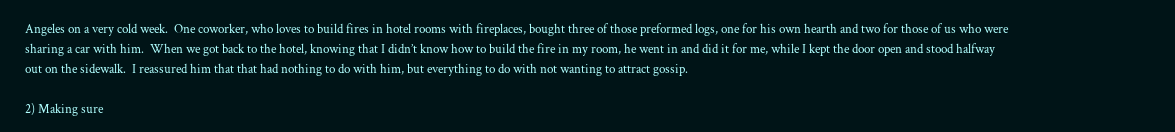Angeles on a very cold week.  One coworker, who loves to build fires in hotel rooms with fireplaces, bought three of those preformed logs, one for his own hearth and two for those of us who were sharing a car with him.  When we got back to the hotel, knowing that I didn’t know how to build the fire in my room, he went in and did it for me, while I kept the door open and stood halfway out on the sidewalk.  I reassured him that that had nothing to do with him, but everything to do with not wanting to attract gossip.

2) Making sure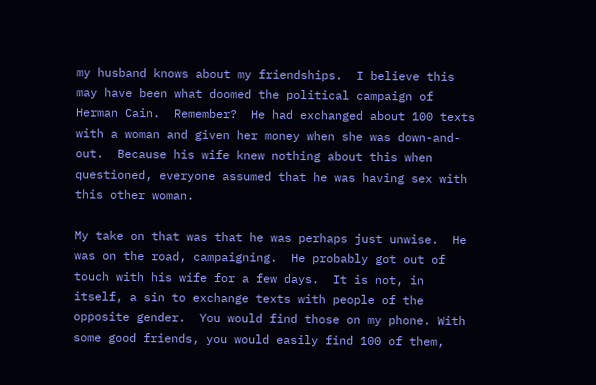my husband knows about my friendships.  I believe this may have been what doomed the political campaign of Herman Cain.  Remember?  He had exchanged about 100 texts with a woman and given her money when she was down-and-out.  Because his wife knew nothing about this when questioned, everyone assumed that he was having sex with this other woman.

My take on that was that he was perhaps just unwise.  He was on the road, campaigning.  He probably got out of touch with his wife for a few days.  It is not, in itself, a sin to exchange texts with people of the opposite gender.  You would find those on my phone. With some good friends, you would easily find 100 of them,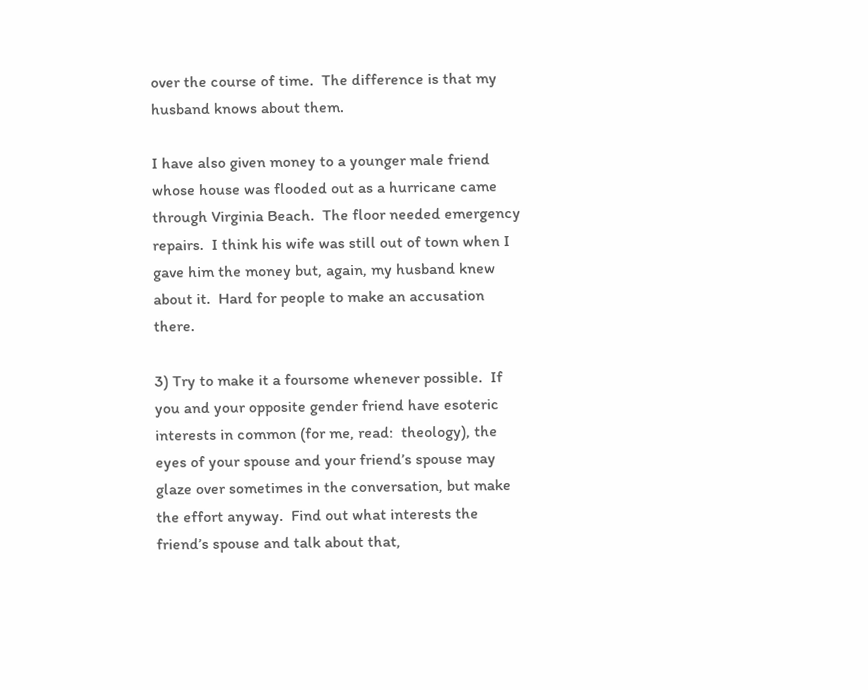over the course of time.  The difference is that my husband knows about them.

I have also given money to a younger male friend whose house was flooded out as a hurricane came through Virginia Beach.  The floor needed emergency repairs.  I think his wife was still out of town when I gave him the money but, again, my husband knew about it.  Hard for people to make an accusation there.

3) Try to make it a foursome whenever possible.  If you and your opposite gender friend have esoteric interests in common (for me, read:  theology), the eyes of your spouse and your friend’s spouse may glaze over sometimes in the conversation, but make the effort anyway.  Find out what interests the friend’s spouse and talk about that,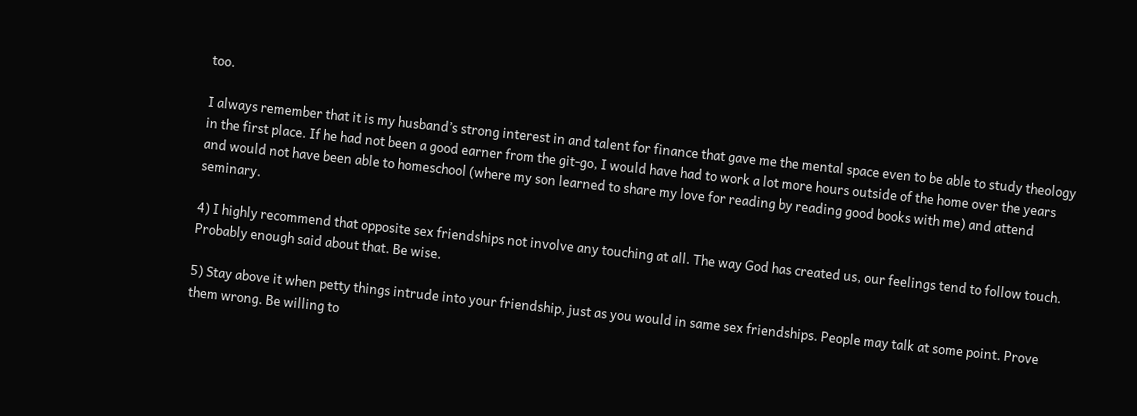too.

I always remember that it is my husband’s strong interest in and talent for finance that gave me the mental space even to be able to study theology in the first place. If he had not been a good earner from the git-go, I would have had to work a lot more hours outside of the home over the years and would not have been able to homeschool (where my son learned to share my love for reading by reading good books with me) and attend seminary.

4) I highly recommend that opposite sex friendships not involve any touching at all. The way God has created us, our feelings tend to follow touch. Probably enough said about that. Be wise.

5) Stay above it when petty things intrude into your friendship, just as you would in same sex friendships. People may talk at some point. Prove them wrong. Be willing to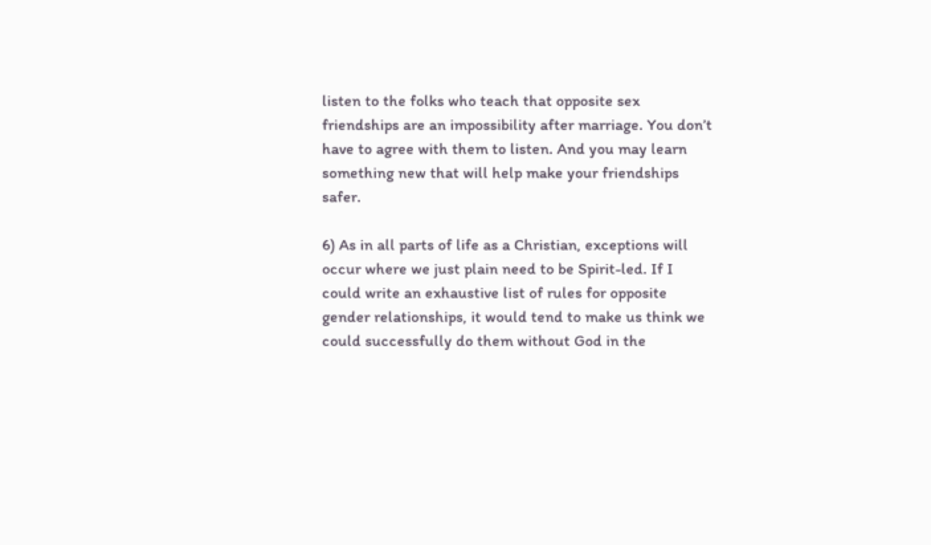listen to the folks who teach that opposite sex friendships are an impossibility after marriage. You don’t have to agree with them to listen. And you may learn something new that will help make your friendships safer.

6) As in all parts of life as a Christian, exceptions will occur where we just plain need to be Spirit-led. If I could write an exhaustive list of rules for opposite gender relationships, it would tend to make us think we could successfully do them without God in the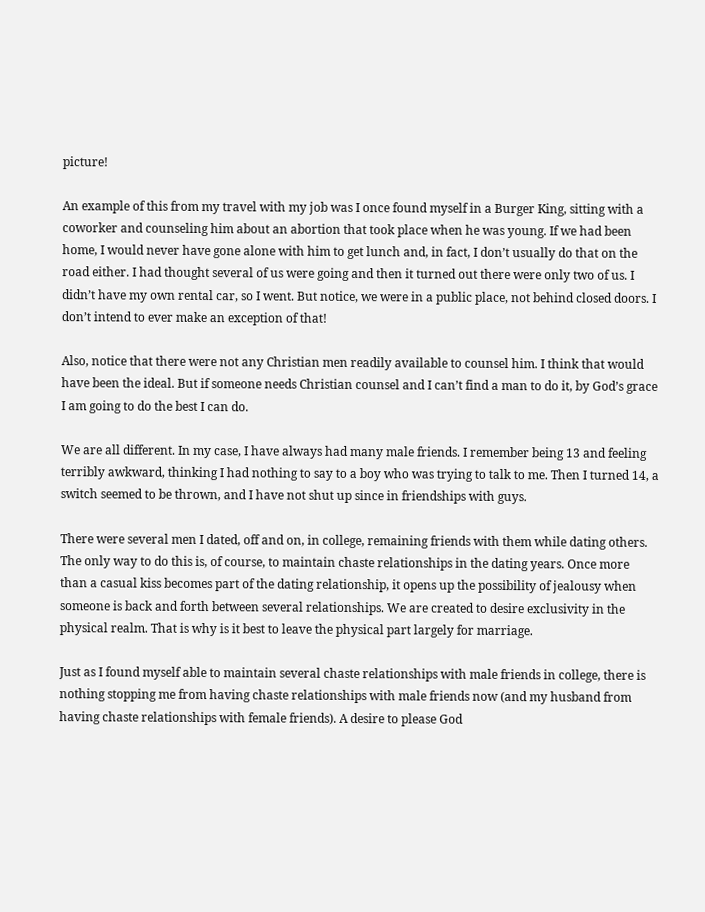picture!

An example of this from my travel with my job was I once found myself in a Burger King, sitting with a coworker and counseling him about an abortion that took place when he was young. If we had been home, I would never have gone alone with him to get lunch and, in fact, I don’t usually do that on the road either. I had thought several of us were going and then it turned out there were only two of us. I didn’t have my own rental car, so I went. But notice, we were in a public place, not behind closed doors. I don’t intend to ever make an exception of that!

Also, notice that there were not any Christian men readily available to counsel him. I think that would have been the ideal. But if someone needs Christian counsel and I can’t find a man to do it, by God’s grace I am going to do the best I can do.

We are all different. In my case, I have always had many male friends. I remember being 13 and feeling terribly awkward, thinking I had nothing to say to a boy who was trying to talk to me. Then I turned 14, a switch seemed to be thrown, and I have not shut up since in friendships with guys.

There were several men I dated, off and on, in college, remaining friends with them while dating others. The only way to do this is, of course, to maintain chaste relationships in the dating years. Once more than a casual kiss becomes part of the dating relationship, it opens up the possibility of jealousy when someone is back and forth between several relationships. We are created to desire exclusivity in the physical realm. That is why is it best to leave the physical part largely for marriage.

Just as I found myself able to maintain several chaste relationships with male friends in college, there is nothing stopping me from having chaste relationships with male friends now (and my husband from having chaste relationships with female friends). A desire to please God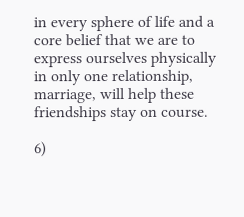in every sphere of life and a core belief that we are to express ourselves physically in only one relationship, marriage, will help these friendships stay on course.

6)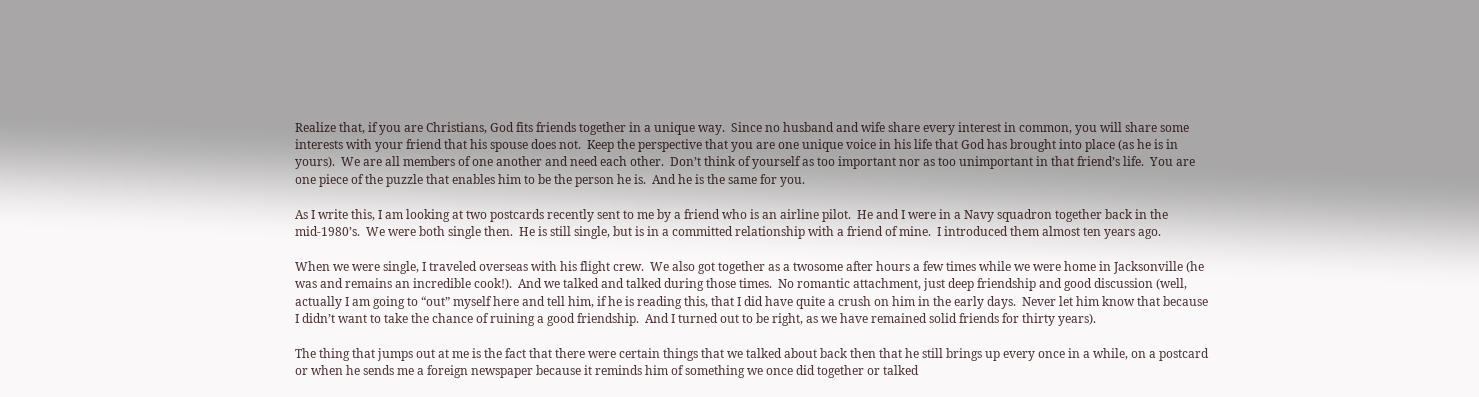Realize that, if you are Christians, God fits friends together in a unique way.  Since no husband and wife share every interest in common, you will share some interests with your friend that his spouse does not.  Keep the perspective that you are one unique voice in his life that God has brought into place (as he is in yours).  We are all members of one another and need each other.  Don’t think of yourself as too important nor as too unimportant in that friend’s life.  You are one piece of the puzzle that enables him to be the person he is.  And he is the same for you.

As I write this, I am looking at two postcards recently sent to me by a friend who is an airline pilot.  He and I were in a Navy squadron together back in the mid-1980’s.  We were both single then.  He is still single, but is in a committed relationship with a friend of mine.  I introduced them almost ten years ago.

When we were single, I traveled overseas with his flight crew.  We also got together as a twosome after hours a few times while we were home in Jacksonville (he was and remains an incredible cook!).  And we talked and talked during those times.  No romantic attachment, just deep friendship and good discussion (well, actually I am going to “out” myself here and tell him, if he is reading this, that I did have quite a crush on him in the early days.  Never let him know that because I didn’t want to take the chance of ruining a good friendship.  And I turned out to be right, as we have remained solid friends for thirty years).

The thing that jumps out at me is the fact that there were certain things that we talked about back then that he still brings up every once in a while, on a postcard or when he sends me a foreign newspaper because it reminds him of something we once did together or talked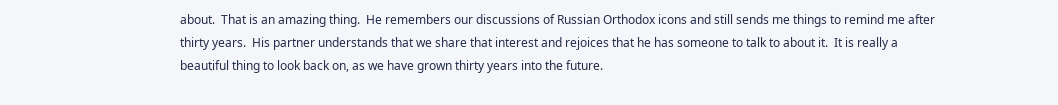about.  That is an amazing thing.  He remembers our discussions of Russian Orthodox icons and still sends me things to remind me after thirty years.  His partner understands that we share that interest and rejoices that he has someone to talk to about it.  It is really a beautiful thing to look back on, as we have grown thirty years into the future.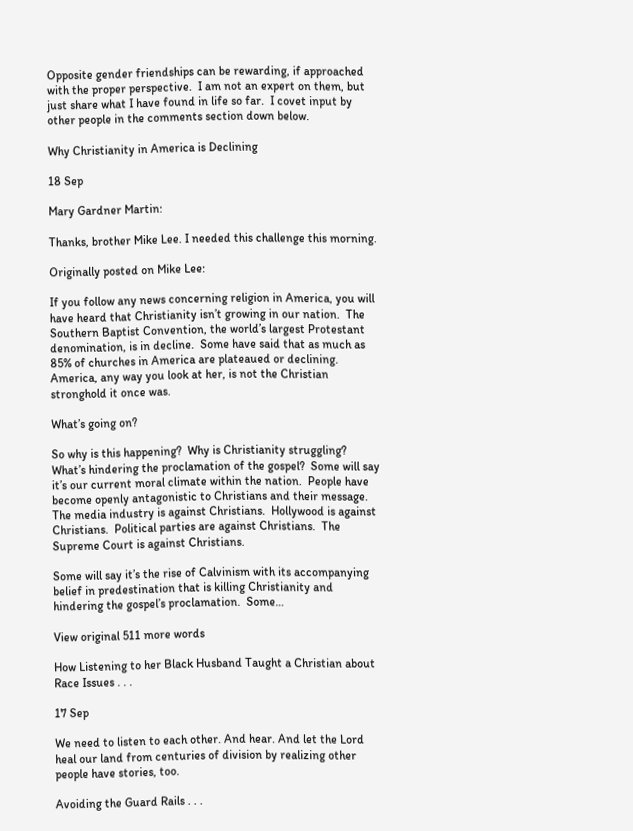Opposite gender friendships can be rewarding, if approached with the proper perspective.  I am not an expert on them, but just share what I have found in life so far.  I covet input by other people in the comments section down below.

Why Christianity in America is Declining

18 Sep

Mary Gardner Martin:

Thanks, brother Mike Lee. I needed this challenge this morning.

Originally posted on Mike Lee:

If you follow any news concerning religion in America, you will have heard that Christianity isn’t growing in our nation.  The Southern Baptist Convention, the world’s largest Protestant denomination, is in decline.  Some have said that as much as 85% of churches in America are plateaued or declining.  America, any way you look at her, is not the Christian stronghold it once was.

What’s going on?

So why is this happening?  Why is Christianity struggling?  What’s hindering the proclamation of the gospel?  Some will say it’s our current moral climate within the nation.  People have become openly antagonistic to Christians and their message.  The media industry is against Christians.  Hollywood is against Christians.  Political parties are against Christians.  The Supreme Court is against Christians.

Some will say it’s the rise of Calvinism with its accompanying belief in predestination that is killing Christianity and hindering the gospel’s proclamation.  Some…

View original 511 more words

How Listening to her Black Husband Taught a Christian about Race Issues . . .

17 Sep

We need to listen to each other. And hear. And let the Lord heal our land from centuries of division by realizing other people have stories, too.

Avoiding the Guard Rails . . .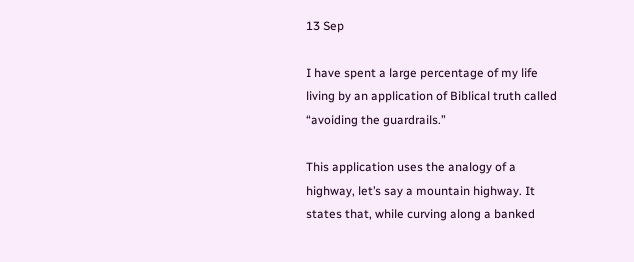13 Sep

I have spent a large percentage of my life living by an application of Biblical truth called “avoiding the guardrails.”

This application uses the analogy of a highway, let’s say a mountain highway. It states that, while curving along a banked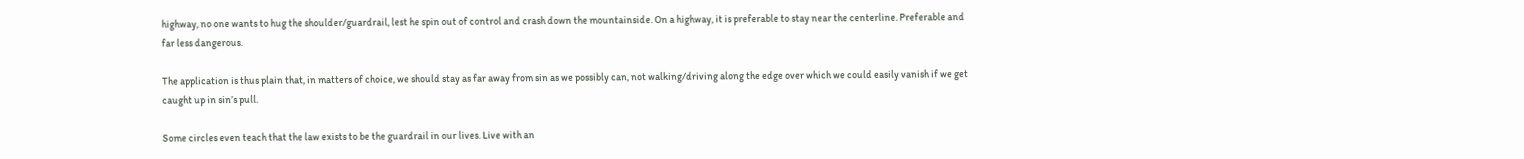highway, no one wants to hug the shoulder/guardrail, lest he spin out of control and crash down the mountainside. On a highway, it is preferable to stay near the centerline. Preferable and far less dangerous.

The application is thus plain that, in matters of choice, we should stay as far away from sin as we possibly can, not walking/driving along the edge over which we could easily vanish if we get caught up in sin’s pull.

Some circles even teach that the law exists to be the guardrail in our lives. Live with an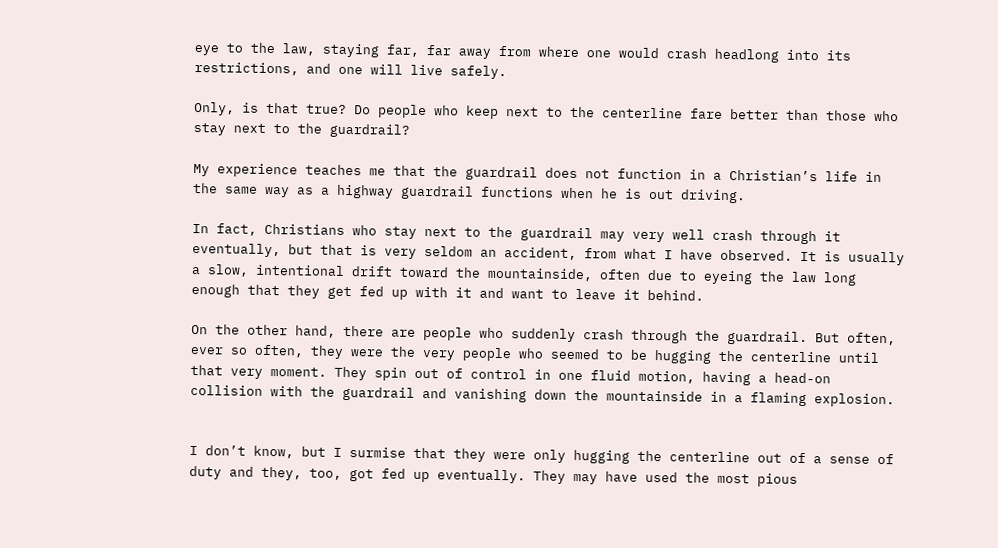eye to the law, staying far, far away from where one would crash headlong into its restrictions, and one will live safely.

Only, is that true? Do people who keep next to the centerline fare better than those who stay next to the guardrail?

My experience teaches me that the guardrail does not function in a Christian’s life in the same way as a highway guardrail functions when he is out driving.

In fact, Christians who stay next to the guardrail may very well crash through it eventually, but that is very seldom an accident, from what I have observed. It is usually a slow, intentional drift toward the mountainside, often due to eyeing the law long enough that they get fed up with it and want to leave it behind.

On the other hand, there are people who suddenly crash through the guardrail. But often, ever so often, they were the very people who seemed to be hugging the centerline until that very moment. They spin out of control in one fluid motion, having a head-on collision with the guardrail and vanishing down the mountainside in a flaming explosion.


I don’t know, but I surmise that they were only hugging the centerline out of a sense of duty and they, too, got fed up eventually. They may have used the most pious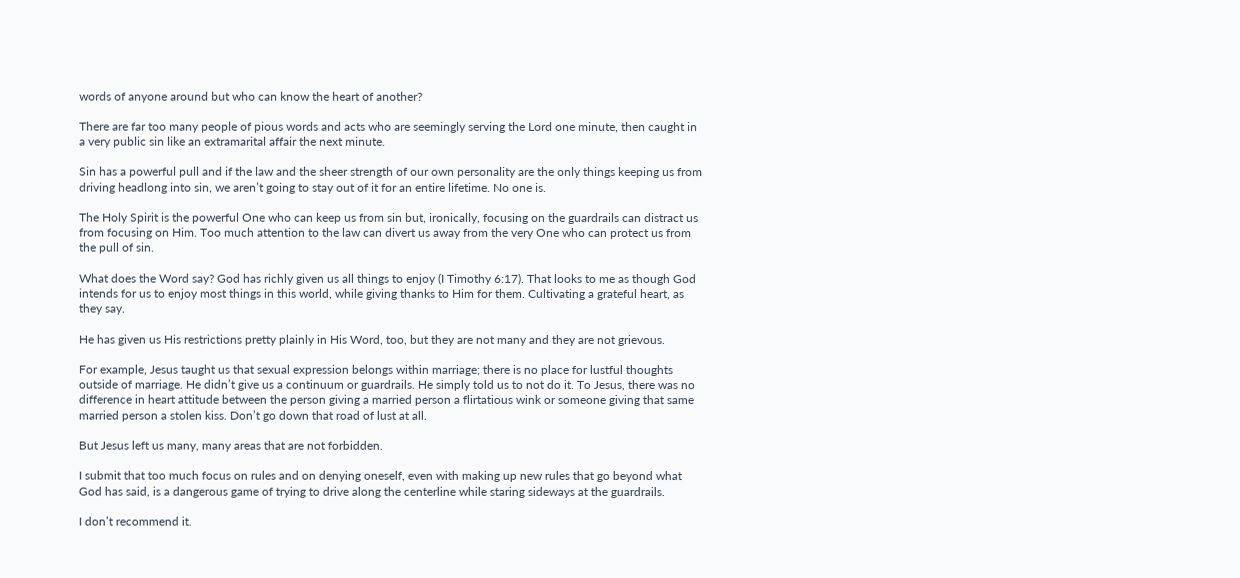words of anyone around but who can know the heart of another?

There are far too many people of pious words and acts who are seemingly serving the Lord one minute, then caught in a very public sin like an extramarital affair the next minute.

Sin has a powerful pull and if the law and the sheer strength of our own personality are the only things keeping us from driving headlong into sin, we aren’t going to stay out of it for an entire lifetime. No one is.

The Holy Spirit is the powerful One who can keep us from sin but, ironically, focusing on the guardrails can distract us from focusing on Him. Too much attention to the law can divert us away from the very One who can protect us from the pull of sin.

What does the Word say? God has richly given us all things to enjoy (I Timothy 6:17). That looks to me as though God intends for us to enjoy most things in this world, while giving thanks to Him for them. Cultivating a grateful heart, as they say.

He has given us His restrictions pretty plainly in His Word, too, but they are not many and they are not grievous.

For example, Jesus taught us that sexual expression belongs within marriage; there is no place for lustful thoughts outside of marriage. He didn’t give us a continuum or guardrails. He simply told us to not do it. To Jesus, there was no difference in heart attitude between the person giving a married person a flirtatious wink or someone giving that same married person a stolen kiss. Don’t go down that road of lust at all.

But Jesus left us many, many areas that are not forbidden.

I submit that too much focus on rules and on denying oneself, even with making up new rules that go beyond what God has said, is a dangerous game of trying to drive along the centerline while staring sideways at the guardrails.

I don’t recommend it.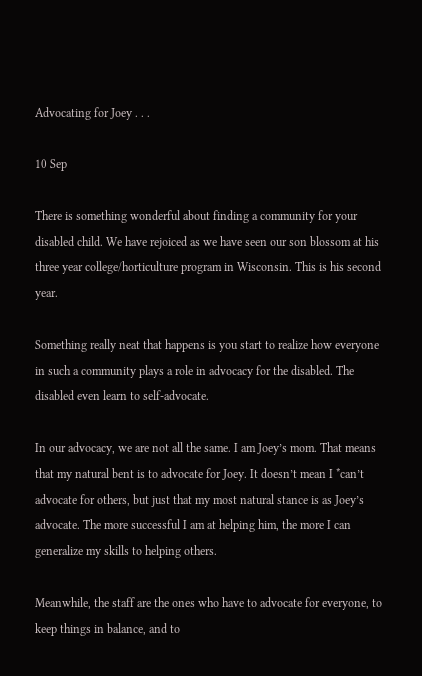Advocating for Joey . . .

10 Sep

There is something wonderful about finding a community for your disabled child. We have rejoiced as we have seen our son blossom at his three year college/horticulture program in Wisconsin. This is his second year.

Something really neat that happens is you start to realize how everyone in such a community plays a role in advocacy for the disabled. The disabled even learn to self-advocate.

In our advocacy, we are not all the same. I am Joey’s mom. That means that my natural bent is to advocate for Joey. It doesn’t mean I *can’t advocate for others, but just that my most natural stance is as Joey’s advocate. The more successful I am at helping him, the more I can generalize my skills to helping others.

Meanwhile, the staff are the ones who have to advocate for everyone, to keep things in balance, and to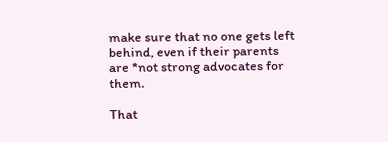make sure that no one gets left behind, even if their parents are *not strong advocates for them.

That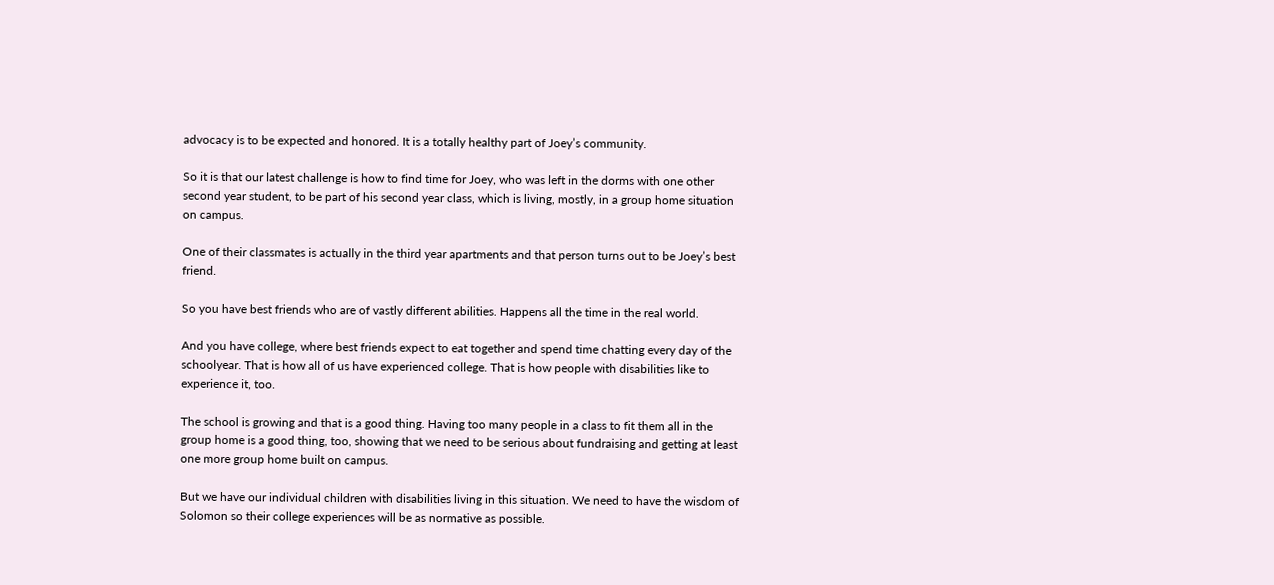advocacy is to be expected and honored. It is a totally healthy part of Joey’s community.

So it is that our latest challenge is how to find time for Joey, who was left in the dorms with one other second year student, to be part of his second year class, which is living, mostly, in a group home situation on campus.

One of their classmates is actually in the third year apartments and that person turns out to be Joey’s best friend.

So you have best friends who are of vastly different abilities. Happens all the time in the real world.

And you have college, where best friends expect to eat together and spend time chatting every day of the schoolyear. That is how all of us have experienced college. That is how people with disabilities like to experience it, too.

The school is growing and that is a good thing. Having too many people in a class to fit them all in the group home is a good thing, too, showing that we need to be serious about fundraising and getting at least one more group home built on campus.

But we have our individual children with disabilities living in this situation. We need to have the wisdom of Solomon so their college experiences will be as normative as possible.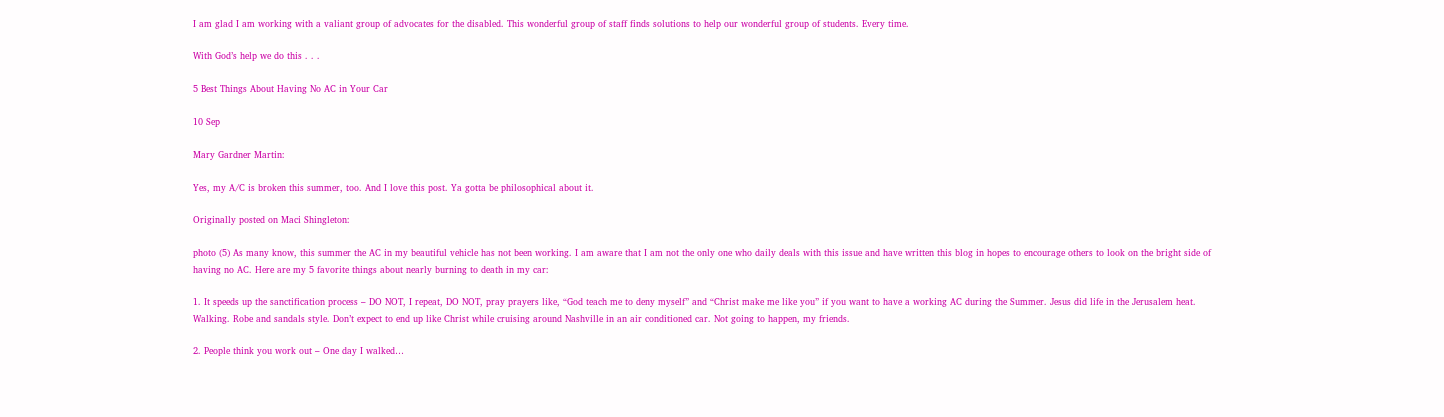I am glad I am working with a valiant group of advocates for the disabled. This wonderful group of staff finds solutions to help our wonderful group of students. Every time.

With God’s help we do this . . .

5 Best Things About Having No AC in Your Car

10 Sep

Mary Gardner Martin:

Yes, my A/C is broken this summer, too. And I love this post. Ya gotta be philosophical about it.

Originally posted on Maci Shingleton:

photo (5) As many know, this summer the AC in my beautiful vehicle has not been working. I am aware that I am not the only one who daily deals with this issue and have written this blog in hopes to encourage others to look on the bright side of having no AC. Here are my 5 favorite things about nearly burning to death in my car:

1. It speeds up the sanctification process – DO NOT, I repeat, DO NOT, pray prayers like, “God teach me to deny myself” and “Christ make me like you” if you want to have a working AC during the Summer. Jesus did life in the Jerusalem heat. Walking. Robe and sandals style. Don’t expect to end up like Christ while cruising around Nashville in an air conditioned car. Not going to happen, my friends.

2. People think you work out – One day I walked…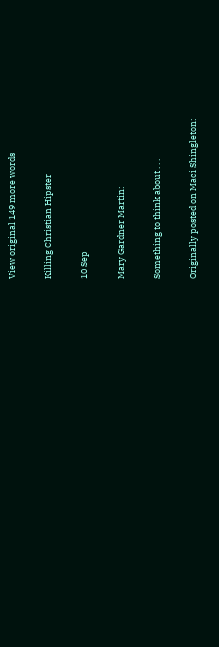View original 149 more words

Killing Christian Hipster

10 Sep

Mary Gardner Martin:

Something to think about . . .

Originally posted on Maci Shingleton: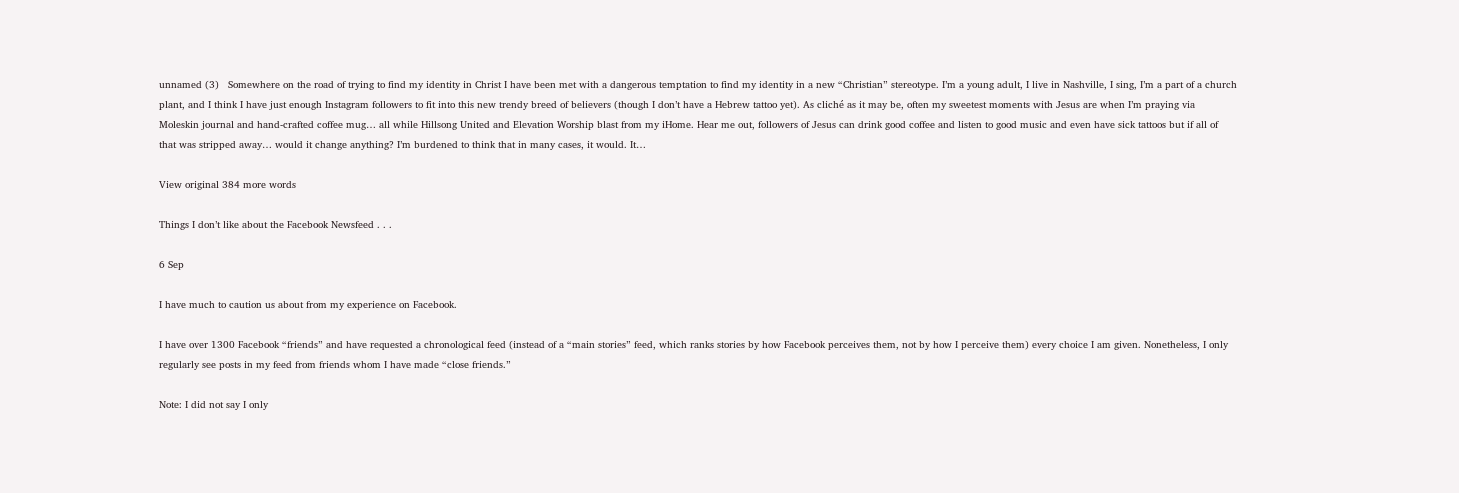unnamed (3)   Somewhere on the road of trying to find my identity in Christ I have been met with a dangerous temptation to find my identity in a new “Christian” stereotype. I’m a young adult, I live in Nashville, I sing, I’m a part of a church plant, and I think I have just enough Instagram followers to fit into this new trendy breed of believers (though I don’t have a Hebrew tattoo yet). As cliché as it may be, often my sweetest moments with Jesus are when I’m praying via Moleskin journal and hand-crafted coffee mug… all while Hillsong United and Elevation Worship blast from my iHome. Hear me out, followers of Jesus can drink good coffee and listen to good music and even have sick tattoos but if all of that was stripped away… would it change anything? I’m burdened to think that in many cases, it would. It…

View original 384 more words

Things I don’t like about the Facebook Newsfeed . . .

6 Sep

I have much to caution us about from my experience on Facebook.

I have over 1300 Facebook “friends” and have requested a chronological feed (instead of a “main stories” feed, which ranks stories by how Facebook perceives them, not by how I perceive them) every choice I am given. Nonetheless, I only regularly see posts in my feed from friends whom I have made “close friends.”

Note: I did not say I only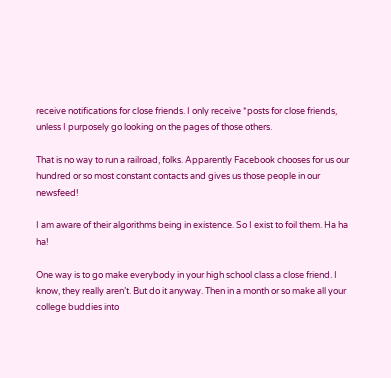receive notifications for close friends. I only receive *posts for close friends, unless I purposely go looking on the pages of those others.

That is no way to run a railroad, folks. Apparently Facebook chooses for us our hundred or so most constant contacts and gives us those people in our newsfeed!

I am aware of their algorithms being in existence. So I exist to foil them. Ha ha ha!

One way is to go make everybody in your high school class a close friend. I know, they really aren’t. But do it anyway. Then in a month or so make all your college buddies into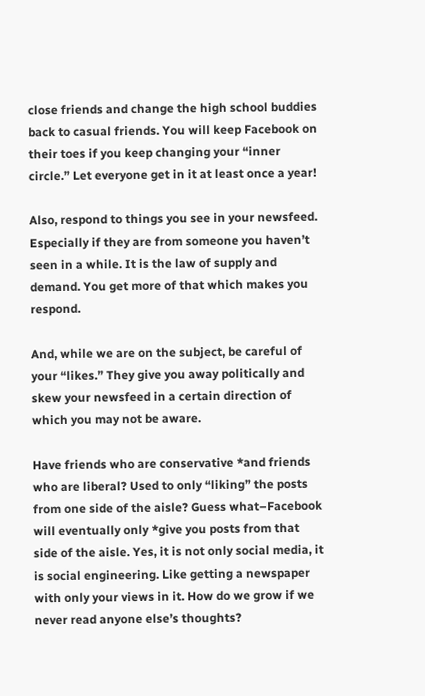close friends and change the high school buddies back to casual friends. You will keep Facebook on their toes if you keep changing your “inner circle.” Let everyone get in it at least once a year!

Also, respond to things you see in your newsfeed. Especially if they are from someone you haven’t seen in a while. It is the law of supply and demand. You get more of that which makes you respond.

And, while we are on the subject, be careful of your “likes.” They give you away politically and skew your newsfeed in a certain direction of which you may not be aware.

Have friends who are conservative *and friends who are liberal? Used to only “liking” the posts from one side of the aisle? Guess what–Facebook will eventually only *give you posts from that side of the aisle. Yes, it is not only social media, it is social engineering. Like getting a newspaper with only your views in it. How do we grow if we never read anyone else’s thoughts?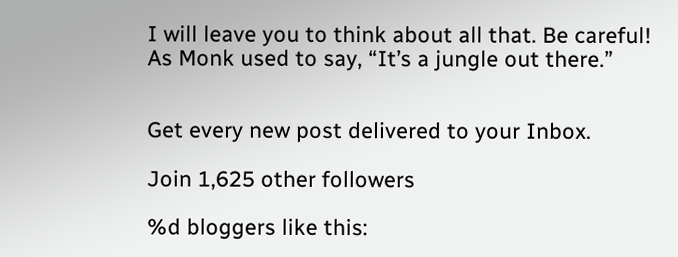I will leave you to think about all that. Be careful! As Monk used to say, “It’s a jungle out there.”


Get every new post delivered to your Inbox.

Join 1,625 other followers

%d bloggers like this: